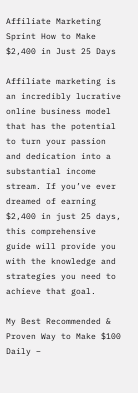Affiliate Marketing Sprint How to Make $2,400 in Just 25 Days

Affiliate marketing is an incredibly lucrative online business model that has the potential to turn your passion and dedication into a substantial income stream. If you’ve ever dreamed of earning $2,400 in just 25 days, this comprehensive guide will provide you with the knowledge and strategies you need to achieve that goal.

My Best Recommended & Proven Way to Make $100 Daily –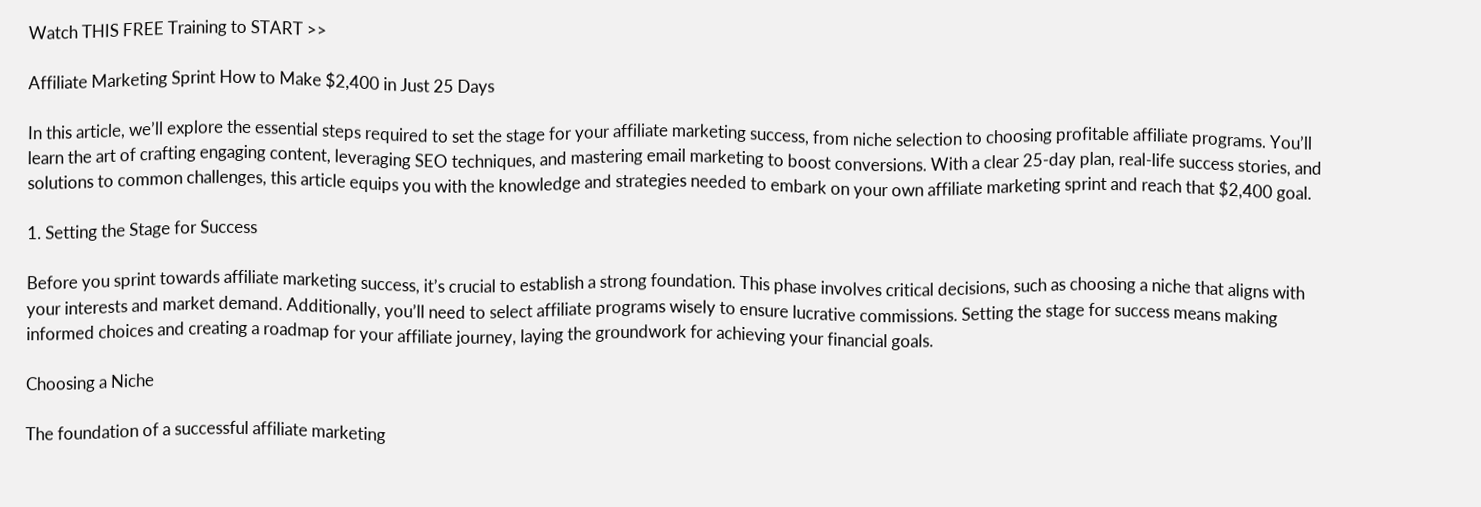Watch THIS FREE Training to START >>

Affiliate Marketing Sprint How to Make $2,400 in Just 25 Days

In this article, we’ll explore the essential steps required to set the stage for your affiliate marketing success, from niche selection to choosing profitable affiliate programs. You’ll learn the art of crafting engaging content, leveraging SEO techniques, and mastering email marketing to boost conversions. With a clear 25-day plan, real-life success stories, and solutions to common challenges, this article equips you with the knowledge and strategies needed to embark on your own affiliate marketing sprint and reach that $2,400 goal.

1. Setting the Stage for Success

Before you sprint towards affiliate marketing success, it’s crucial to establish a strong foundation. This phase involves critical decisions, such as choosing a niche that aligns with your interests and market demand. Additionally, you’ll need to select affiliate programs wisely to ensure lucrative commissions. Setting the stage for success means making informed choices and creating a roadmap for your affiliate journey, laying the groundwork for achieving your financial goals.

Choosing a Niche

The foundation of a successful affiliate marketing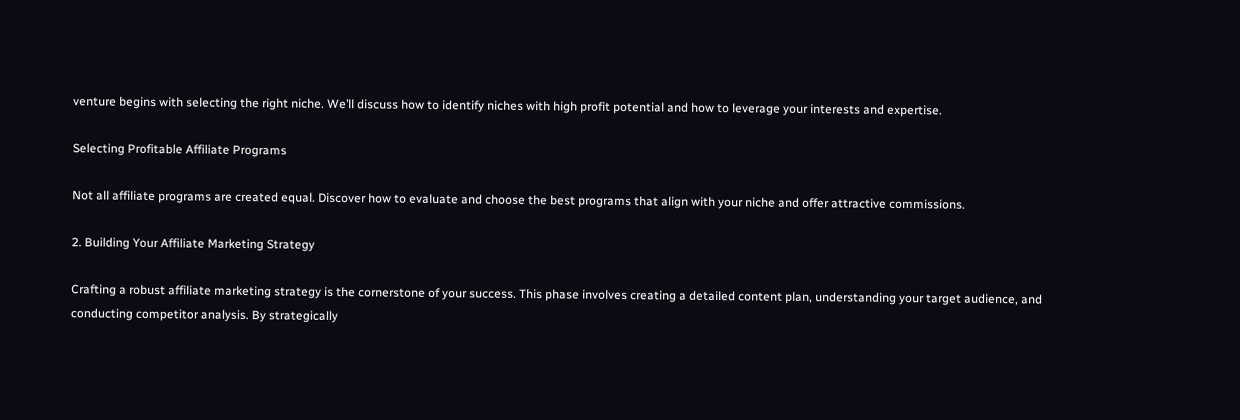venture begins with selecting the right niche. We’ll discuss how to identify niches with high profit potential and how to leverage your interests and expertise.

Selecting Profitable Affiliate Programs

Not all affiliate programs are created equal. Discover how to evaluate and choose the best programs that align with your niche and offer attractive commissions.

2. Building Your Affiliate Marketing Strategy

Crafting a robust affiliate marketing strategy is the cornerstone of your success. This phase involves creating a detailed content plan, understanding your target audience, and conducting competitor analysis. By strategically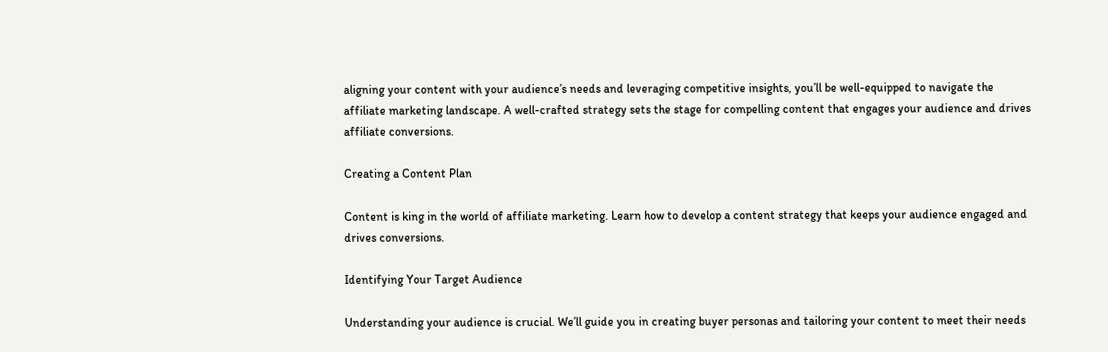aligning your content with your audience’s needs and leveraging competitive insights, you’ll be well-equipped to navigate the affiliate marketing landscape. A well-crafted strategy sets the stage for compelling content that engages your audience and drives affiliate conversions.

Creating a Content Plan

Content is king in the world of affiliate marketing. Learn how to develop a content strategy that keeps your audience engaged and drives conversions.

Identifying Your Target Audience

Understanding your audience is crucial. We’ll guide you in creating buyer personas and tailoring your content to meet their needs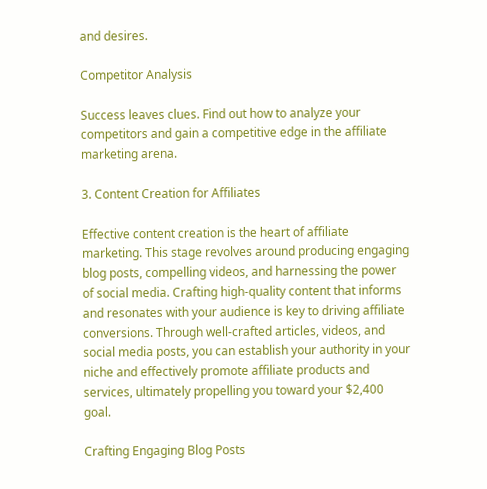and desires.

Competitor Analysis

Success leaves clues. Find out how to analyze your competitors and gain a competitive edge in the affiliate marketing arena.

3. Content Creation for Affiliates

Effective content creation is the heart of affiliate marketing. This stage revolves around producing engaging blog posts, compelling videos, and harnessing the power of social media. Crafting high-quality content that informs and resonates with your audience is key to driving affiliate conversions. Through well-crafted articles, videos, and social media posts, you can establish your authority in your niche and effectively promote affiliate products and services, ultimately propelling you toward your $2,400 goal.

Crafting Engaging Blog Posts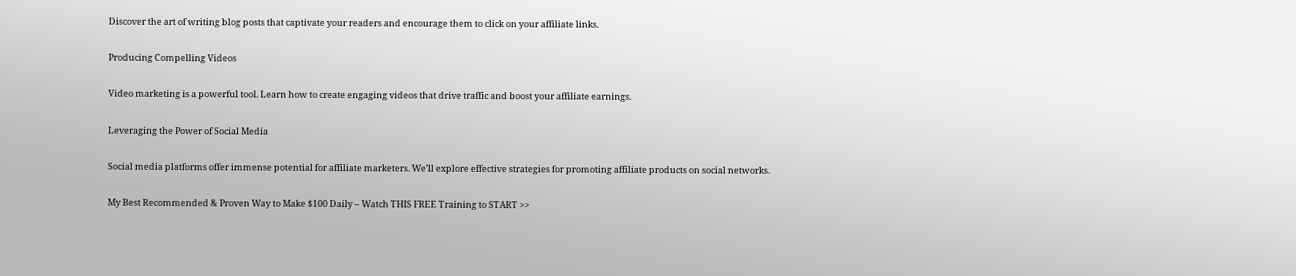Discover the art of writing blog posts that captivate your readers and encourage them to click on your affiliate links.

Producing Compelling Videos

Video marketing is a powerful tool. Learn how to create engaging videos that drive traffic and boost your affiliate earnings.

Leveraging the Power of Social Media

Social media platforms offer immense potential for affiliate marketers. We’ll explore effective strategies for promoting affiliate products on social networks.

My Best Recommended & Proven Way to Make $100 Daily – Watch THIS FREE Training to START >>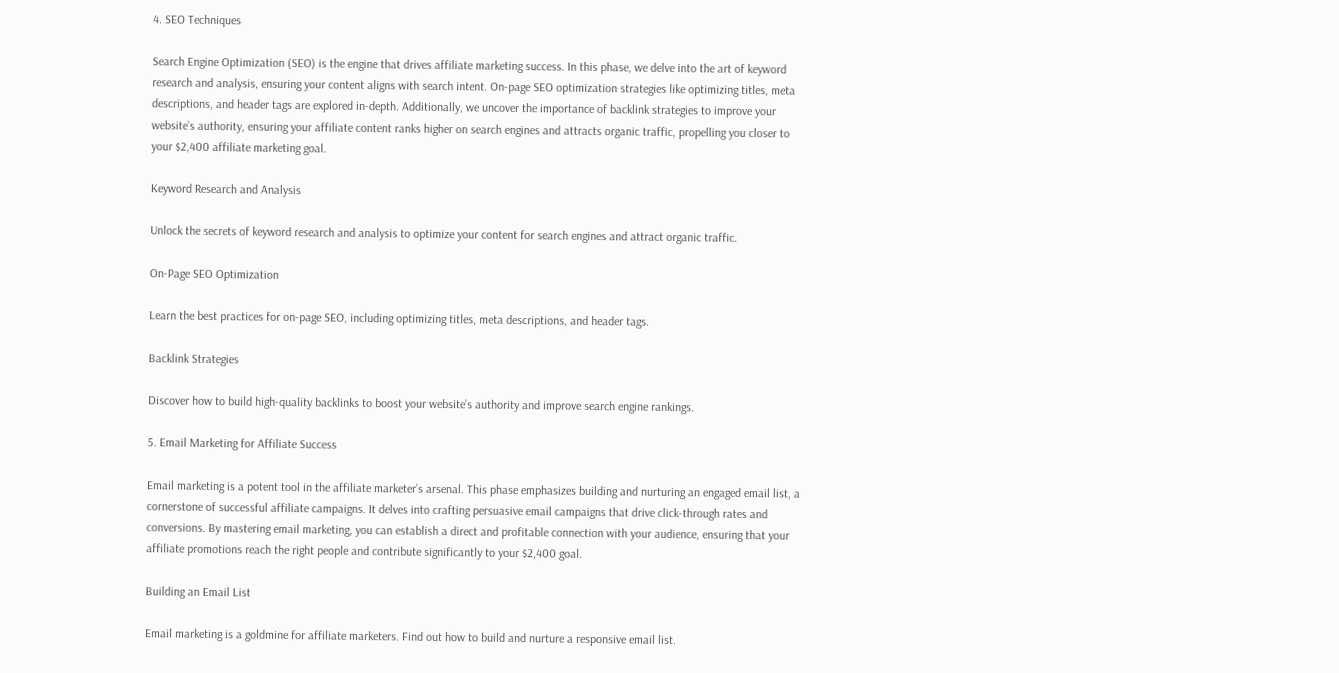4. SEO Techniques

Search Engine Optimization (SEO) is the engine that drives affiliate marketing success. In this phase, we delve into the art of keyword research and analysis, ensuring your content aligns with search intent. On-page SEO optimization strategies like optimizing titles, meta descriptions, and header tags are explored in-depth. Additionally, we uncover the importance of backlink strategies to improve your website’s authority, ensuring your affiliate content ranks higher on search engines and attracts organic traffic, propelling you closer to your $2,400 affiliate marketing goal.

Keyword Research and Analysis

Unlock the secrets of keyword research and analysis to optimize your content for search engines and attract organic traffic.

On-Page SEO Optimization

Learn the best practices for on-page SEO, including optimizing titles, meta descriptions, and header tags.

Backlink Strategies

Discover how to build high-quality backlinks to boost your website’s authority and improve search engine rankings.

5. Email Marketing for Affiliate Success

Email marketing is a potent tool in the affiliate marketer’s arsenal. This phase emphasizes building and nurturing an engaged email list, a cornerstone of successful affiliate campaigns. It delves into crafting persuasive email campaigns that drive click-through rates and conversions. By mastering email marketing, you can establish a direct and profitable connection with your audience, ensuring that your affiliate promotions reach the right people and contribute significantly to your $2,400 goal.

Building an Email List

Email marketing is a goldmine for affiliate marketers. Find out how to build and nurture a responsive email list.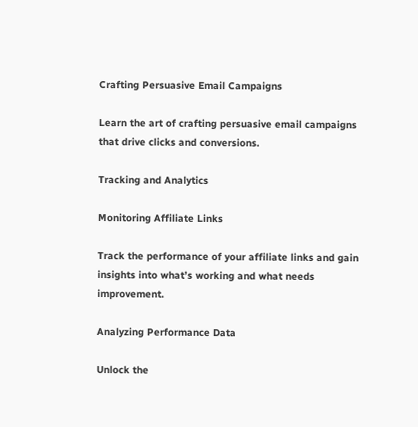Crafting Persuasive Email Campaigns

Learn the art of crafting persuasive email campaigns that drive clicks and conversions.

Tracking and Analytics

Monitoring Affiliate Links

Track the performance of your affiliate links and gain insights into what’s working and what needs improvement.

Analyzing Performance Data

Unlock the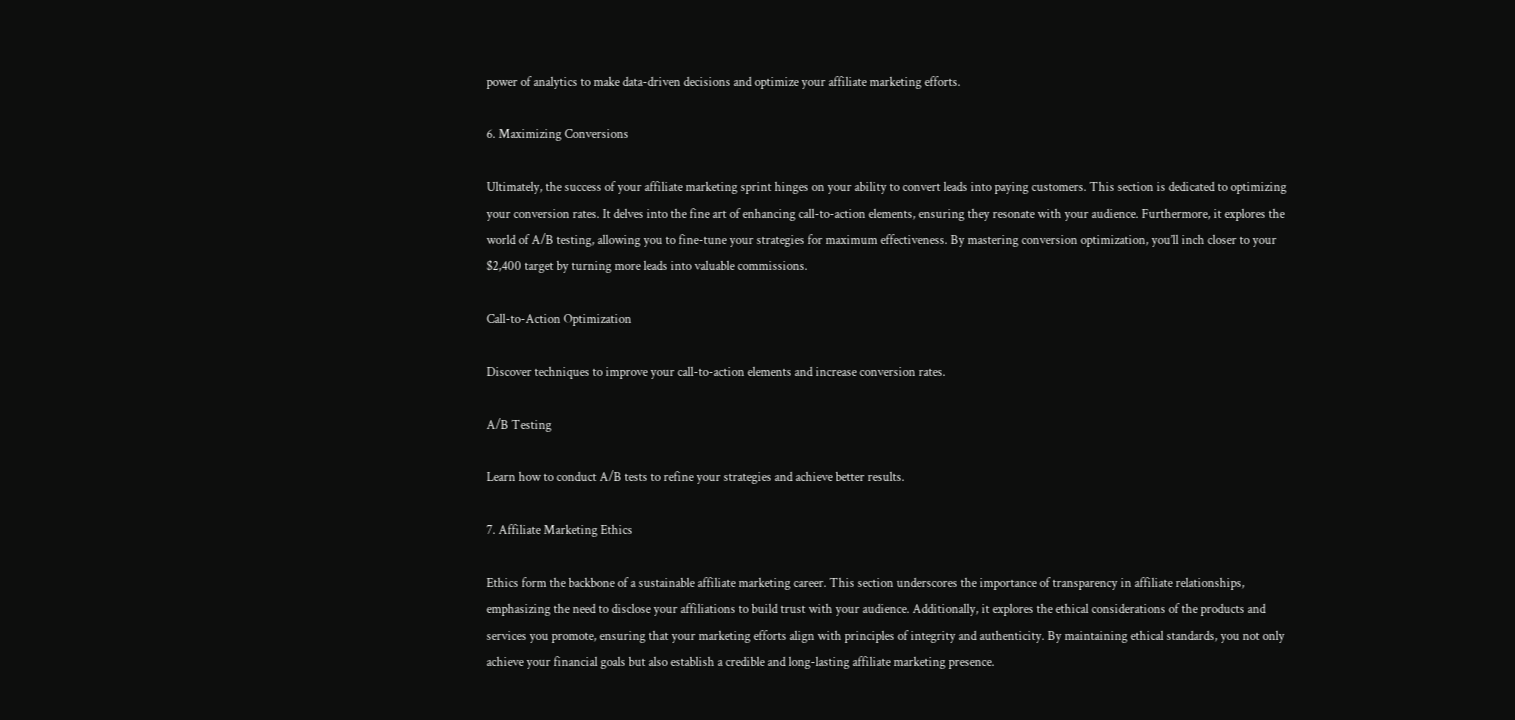power of analytics to make data-driven decisions and optimize your affiliate marketing efforts.

6. Maximizing Conversions

Ultimately, the success of your affiliate marketing sprint hinges on your ability to convert leads into paying customers. This section is dedicated to optimizing your conversion rates. It delves into the fine art of enhancing call-to-action elements, ensuring they resonate with your audience. Furthermore, it explores the world of A/B testing, allowing you to fine-tune your strategies for maximum effectiveness. By mastering conversion optimization, you’ll inch closer to your $2,400 target by turning more leads into valuable commissions.

Call-to-Action Optimization

Discover techniques to improve your call-to-action elements and increase conversion rates.

A/B Testing

Learn how to conduct A/B tests to refine your strategies and achieve better results.

7. Affiliate Marketing Ethics

Ethics form the backbone of a sustainable affiliate marketing career. This section underscores the importance of transparency in affiliate relationships, emphasizing the need to disclose your affiliations to build trust with your audience. Additionally, it explores the ethical considerations of the products and services you promote, ensuring that your marketing efforts align with principles of integrity and authenticity. By maintaining ethical standards, you not only achieve your financial goals but also establish a credible and long-lasting affiliate marketing presence.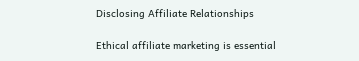Disclosing Affiliate Relationships

Ethical affiliate marketing is essential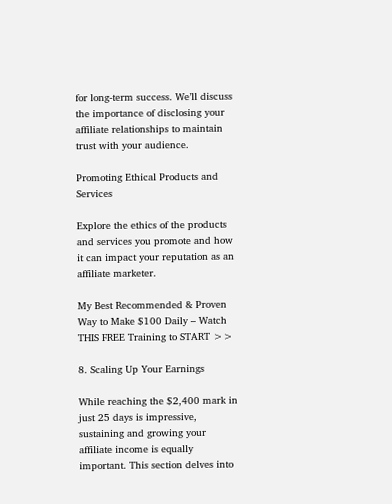for long-term success. We’ll discuss the importance of disclosing your affiliate relationships to maintain trust with your audience.

Promoting Ethical Products and Services

Explore the ethics of the products and services you promote and how it can impact your reputation as an affiliate marketer.

My Best Recommended & Proven Way to Make $100 Daily – Watch THIS FREE Training to START >>

8. Scaling Up Your Earnings

While reaching the $2,400 mark in just 25 days is impressive, sustaining and growing your affiliate income is equally important. This section delves into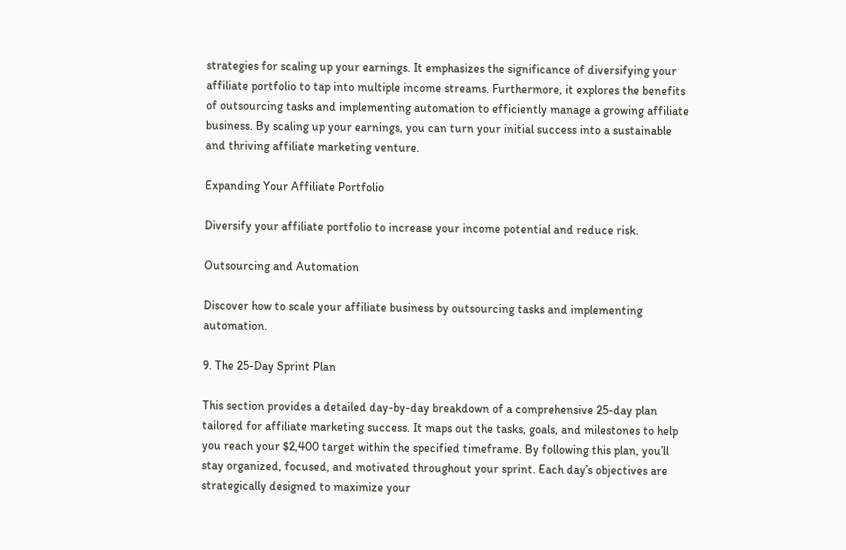strategies for scaling up your earnings. It emphasizes the significance of diversifying your affiliate portfolio to tap into multiple income streams. Furthermore, it explores the benefits of outsourcing tasks and implementing automation to efficiently manage a growing affiliate business. By scaling up your earnings, you can turn your initial success into a sustainable and thriving affiliate marketing venture.

Expanding Your Affiliate Portfolio

Diversify your affiliate portfolio to increase your income potential and reduce risk.

Outsourcing and Automation

Discover how to scale your affiliate business by outsourcing tasks and implementing automation.

9. The 25-Day Sprint Plan

This section provides a detailed day-by-day breakdown of a comprehensive 25-day plan tailored for affiliate marketing success. It maps out the tasks, goals, and milestones to help you reach your $2,400 target within the specified timeframe. By following this plan, you’ll stay organized, focused, and motivated throughout your sprint. Each day’s objectives are strategically designed to maximize your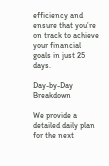efficiency and ensure that you’re on track to achieve your financial goals in just 25 days.

Day-by-Day Breakdown

We provide a detailed daily plan for the next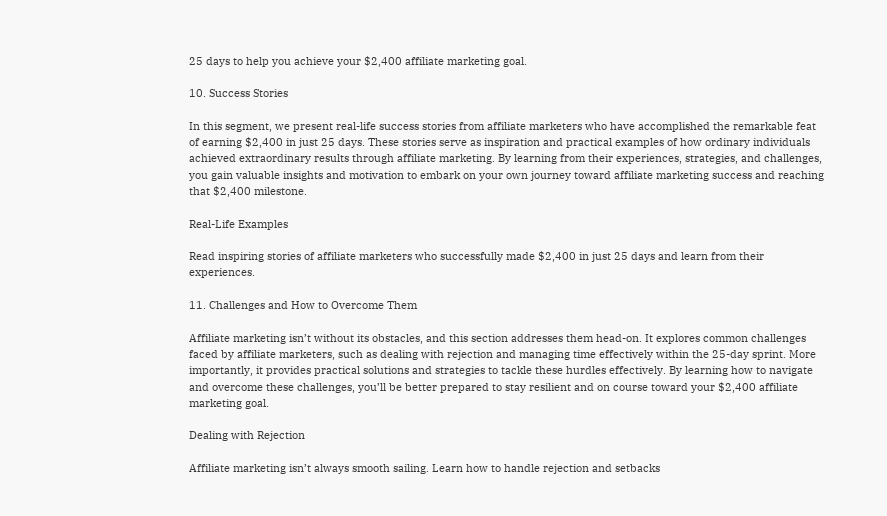25 days to help you achieve your $2,400 affiliate marketing goal.

10. Success Stories

In this segment, we present real-life success stories from affiliate marketers who have accomplished the remarkable feat of earning $2,400 in just 25 days. These stories serve as inspiration and practical examples of how ordinary individuals achieved extraordinary results through affiliate marketing. By learning from their experiences, strategies, and challenges, you gain valuable insights and motivation to embark on your own journey toward affiliate marketing success and reaching that $2,400 milestone.

Real-Life Examples

Read inspiring stories of affiliate marketers who successfully made $2,400 in just 25 days and learn from their experiences.

11. Challenges and How to Overcome Them

Affiliate marketing isn’t without its obstacles, and this section addresses them head-on. It explores common challenges faced by affiliate marketers, such as dealing with rejection and managing time effectively within the 25-day sprint. More importantly, it provides practical solutions and strategies to tackle these hurdles effectively. By learning how to navigate and overcome these challenges, you’ll be better prepared to stay resilient and on course toward your $2,400 affiliate marketing goal.

Dealing with Rejection

Affiliate marketing isn’t always smooth sailing. Learn how to handle rejection and setbacks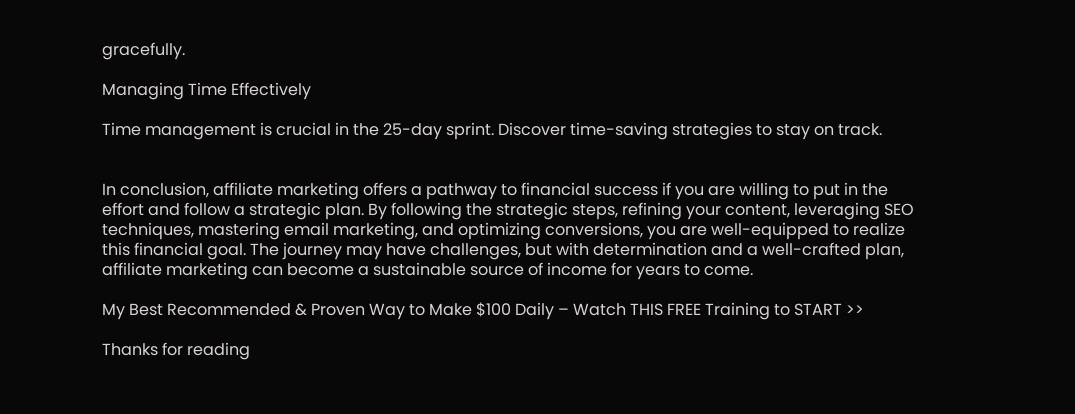gracefully.

Managing Time Effectively

Time management is crucial in the 25-day sprint. Discover time-saving strategies to stay on track.


In conclusion, affiliate marketing offers a pathway to financial success if you are willing to put in the effort and follow a strategic plan. By following the strategic steps, refining your content, leveraging SEO techniques, mastering email marketing, and optimizing conversions, you are well-equipped to realize this financial goal. The journey may have challenges, but with determination and a well-crafted plan, affiliate marketing can become a sustainable source of income for years to come.

My Best Recommended & Proven Way to Make $100 Daily – Watch THIS FREE Training to START >>

Thanks for reading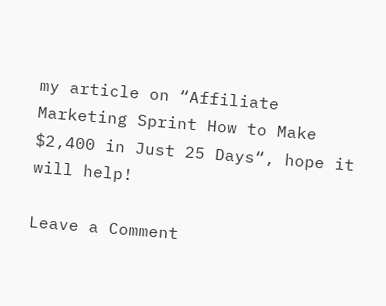my article on “Affiliate Marketing Sprint How to Make $2,400 in Just 25 Days“, hope it will help!

Leave a Comment